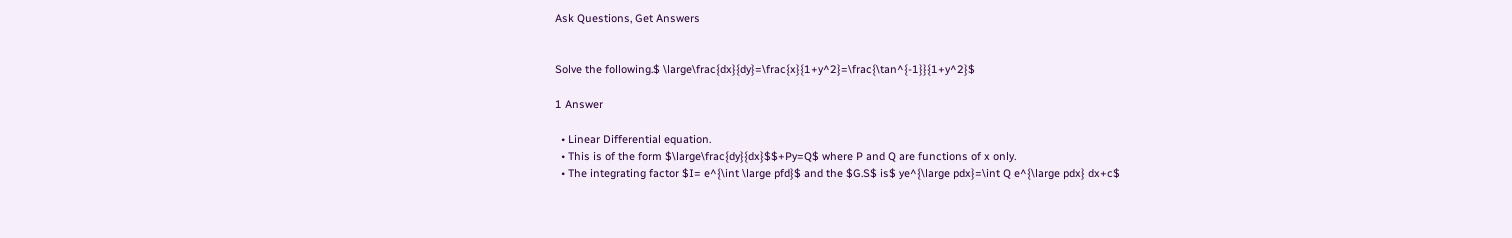Ask Questions, Get Answers


Solve the following.$ \large\frac{dx}{dy}=\frac{x}{1+y^2}=\frac{\tan^{-1}}{1+y^2}$

1 Answer

  • Linear Differential equation.
  • This is of the form $\large\frac{dy}{dx}$$+Py=Q$ where P and Q are functions of x only.
  • The integrating factor $I= e^{\int \large pfd}$ and the $G.S$ is$ ye^{\large pdx}=\int Q e^{\large pdx} dx+c$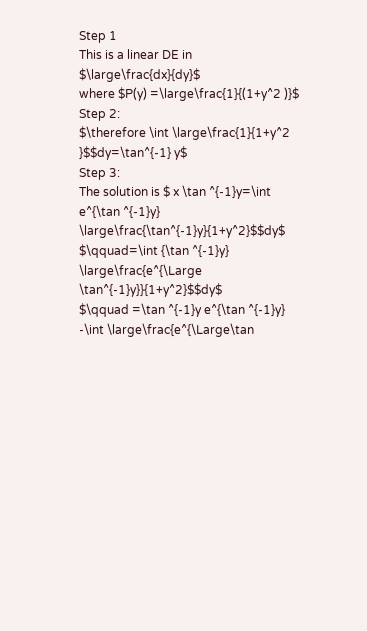Step 1
This is a linear DE in $\large\frac{dx}{dy}$
where $P(y) =\large\frac{1}{(1+y^2 )}$
Step 2:
$\therefore \int \large\frac{1}{1+y^2 }$$dy=\tan^{-1} y$
Step 3:
The solution is $ x \tan ^{-1}y=\int e^{\tan ^{-1}y} \large\frac{\tan^{-1}y}{1+y^2}$$dy$
$\qquad=\int {\tan ^{-1}y} \large\frac{e^{\Large \tan^{-1}y}}{1+y^2}$$dy$
$\qquad =\tan ^{-1}y e^{\tan ^{-1}y} -\int \large\frac{e^{\Large\tan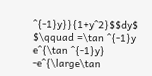^{-1}y}}{1+y^2}$$dy$
$\qquad =\tan ^{-1}y e^{\tan ^{-1}y} -e^{\large\tan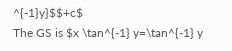^{-1}y}$$+c$
The GS is $x \tan^{-1} y=\tan^{-1} y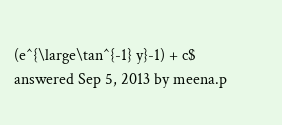(e^{\large\tan^{-1} y}-1) + c$
answered Sep 5, 2013 by meena.p